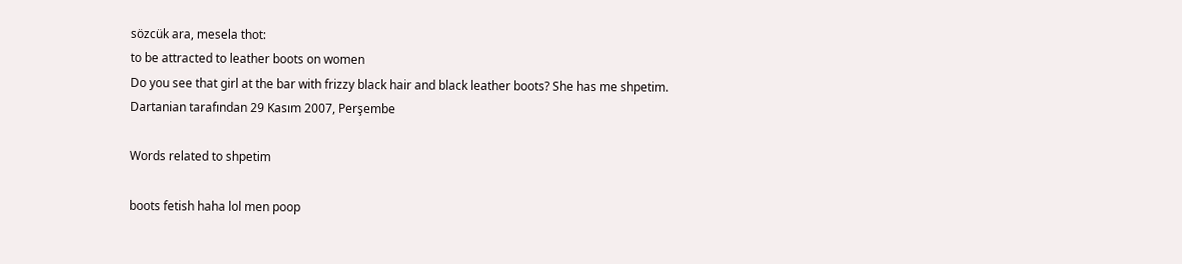sözcük ara, mesela thot:
to be attracted to leather boots on women
Do you see that girl at the bar with frizzy black hair and black leather boots? She has me shpetim.
Dartanian tarafından 29 Kasım 2007, Perşembe

Words related to shpetim

boots fetish haha lol men poop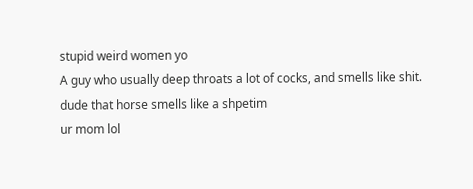stupid weird women yo
A guy who usually deep throats a lot of cocks, and smells like shit.
dude that horse smells like a shpetim
ur mom lol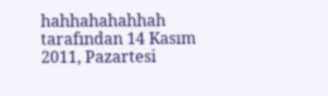hahhahahahhah tarafından 14 Kasım 2011, Pazartesi